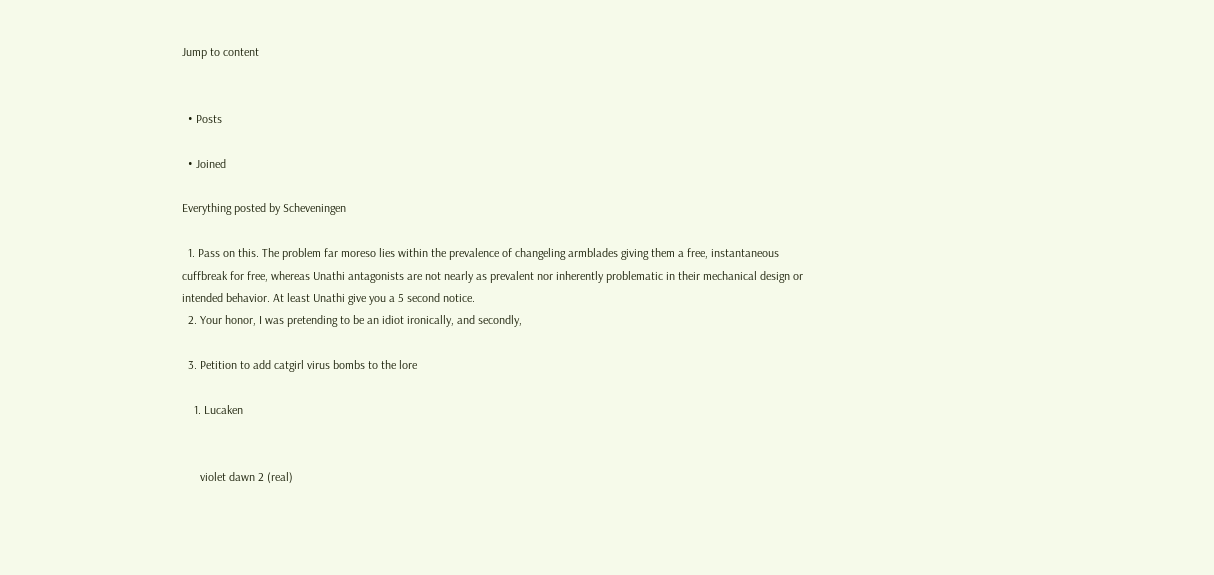Jump to content


  • Posts

  • Joined

Everything posted by Scheveningen

  1. Pass on this. The problem far moreso lies within the prevalence of changeling armblades giving them a free, instantaneous cuffbreak for free, whereas Unathi antagonists are not nearly as prevalent nor inherently problematic in their mechanical design or intended behavior. At least Unathi give you a 5 second notice.
  2. Your honor, I was pretending to be an idiot ironically, and secondly,

  3. Petition to add catgirl virus bombs to the lore

    1. Lucaken


      violet dawn 2 (real)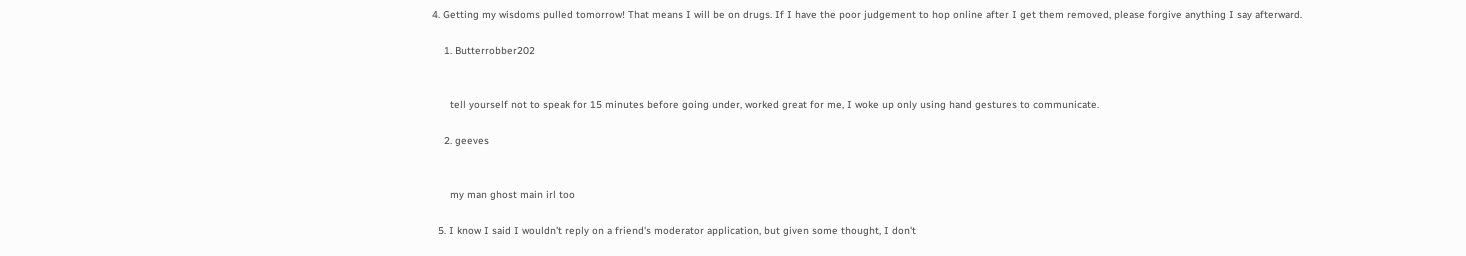4. Getting my wisdoms pulled tomorrow! That means I will be on drugs. If I have the poor judgement to hop online after I get them removed, please forgive anything I say afterward.

    1. Butterrobber202


      tell yourself not to speak for 15 minutes before going under, worked great for me, I woke up only using hand gestures to communicate.

    2. geeves


      my man ghost main irl too

  5. I know I said I wouldn't reply on a friend's moderator application, but given some thought, I don't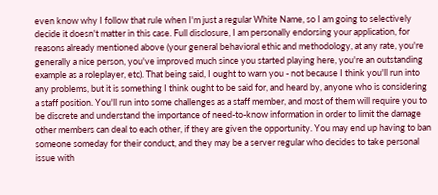even know why I follow that rule when I'm just a regular White Name, so I am going to selectively decide it doesn't matter in this case. Full disclosure, I am personally endorsing your application, for reasons already mentioned above (your general behavioral ethic and methodology, at any rate, you're generally a nice person, you've improved much since you started playing here, you're an outstanding example as a roleplayer, etc). That being said, I ought to warn you - not because I think you'll run into any problems, but it is something I think ought to be said for, and heard by, anyone who is considering a staff position. You'll run into some challenges as a staff member, and most of them will require you to be discrete and understand the importance of need-to-know information in order to limit the damage other members can deal to each other, if they are given the opportunity. You may end up having to ban someone someday for their conduct, and they may be a server regular who decides to take personal issue with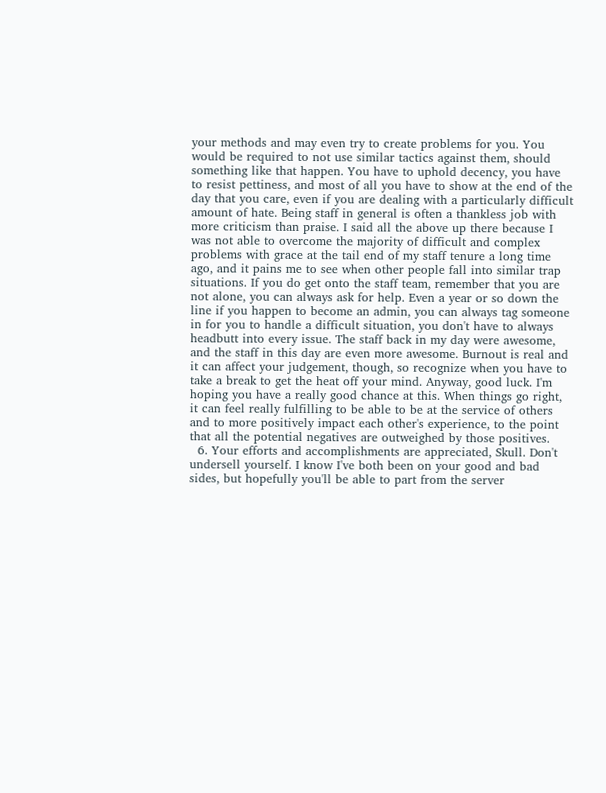your methods and may even try to create problems for you. You would be required to not use similar tactics against them, should something like that happen. You have to uphold decency, you have to resist pettiness, and most of all you have to show at the end of the day that you care, even if you are dealing with a particularly difficult amount of hate. Being staff in general is often a thankless job with more criticism than praise. I said all the above up there because I was not able to overcome the majority of difficult and complex problems with grace at the tail end of my staff tenure a long time ago, and it pains me to see when other people fall into similar trap situations. If you do get onto the staff team, remember that you are not alone, you can always ask for help. Even a year or so down the line if you happen to become an admin, you can always tag someone in for you to handle a difficult situation, you don't have to always headbutt into every issue. The staff back in my day were awesome, and the staff in this day are even more awesome. Burnout is real and it can affect your judgement, though, so recognize when you have to take a break to get the heat off your mind. Anyway, good luck. I'm hoping you have a really good chance at this. When things go right, it can feel really fulfilling to be able to be at the service of others and to more positively impact each other's experience, to the point that all the potential negatives are outweighed by those positives.
  6. Your efforts and accomplishments are appreciated, Skull. Don't undersell yourself. I know I've both been on your good and bad sides, but hopefully you'll be able to part from the server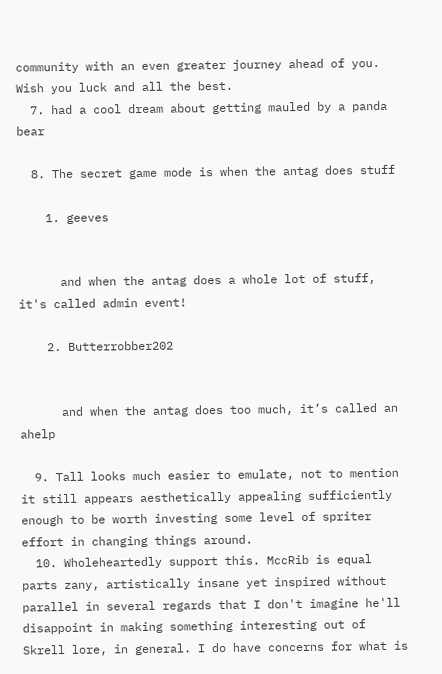community with an even greater journey ahead of you. Wish you luck and all the best.
  7. had a cool dream about getting mauled by a panda bear

  8. The secret game mode is when the antag does stuff

    1. geeves


      and when the antag does a whole lot of stuff, it's called admin event!

    2. Butterrobber202


      and when the antag does too much, it’s called an ahelp

  9. Tall looks much easier to emulate, not to mention it still appears aesthetically appealing sufficiently enough to be worth investing some level of spriter effort in changing things around.
  10. Wholeheartedly support this. MccRib is equal parts zany, artistically insane yet inspired without parallel in several regards that I don't imagine he'll disappoint in making something interesting out of Skrell lore, in general. I do have concerns for what is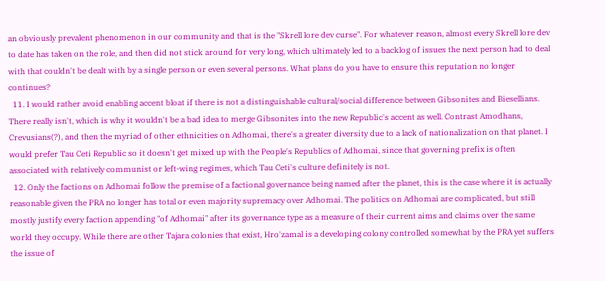an obviously prevalent phenomenon in our community and that is the "Skrell lore dev curse". For whatever reason, almost every Skrell lore dev to date has taken on the role, and then did not stick around for very long, which ultimately led to a backlog of issues the next person had to deal with that couldn't be dealt with by a single person or even several persons. What plans do you have to ensure this reputation no longer continues?
  11. I would rather avoid enabling accent bloat if there is not a distinguishable cultural/social difference between Gibsonites and Biesellians. There really isn't, which is why it wouldn't be a bad idea to merge Gibsonites into the new Republic's accent as well. Contrast Amodhans, Crevusians(?), and then the myriad of other ethnicities on Adhomai, there's a greater diversity due to a lack of nationalization on that planet. I would prefer Tau Ceti Republic so it doesn't get mixed up with the People's Republics of Adhomai, since that governing prefix is often associated with relatively communist or left-wing regimes, which Tau Ceti's culture definitely is not.
  12. Only the factions on Adhomai follow the premise of a factional governance being named after the planet, this is the case where it is actually reasonable given the PRA no longer has total or even majority supremacy over Adhomai. The politics on Adhomai are complicated, but still mostly justify every faction appending "of Adhomai" after its governance type as a measure of their current aims and claims over the same world they occupy. While there are other Tajara colonies that exist, Hro'zamal is a developing colony controlled somewhat by the PRA yet suffers the issue of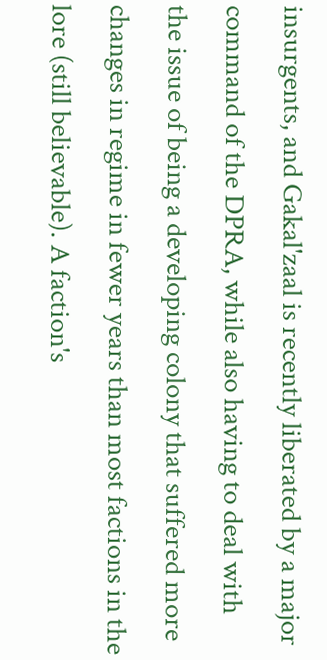insurgents, and Gakal'zaal is recently liberated by a major command of the DPRA, while also having to deal with the issue of being a developing colony that suffered more changes in regime in fewer years than most factions in the lore (still believable). A faction's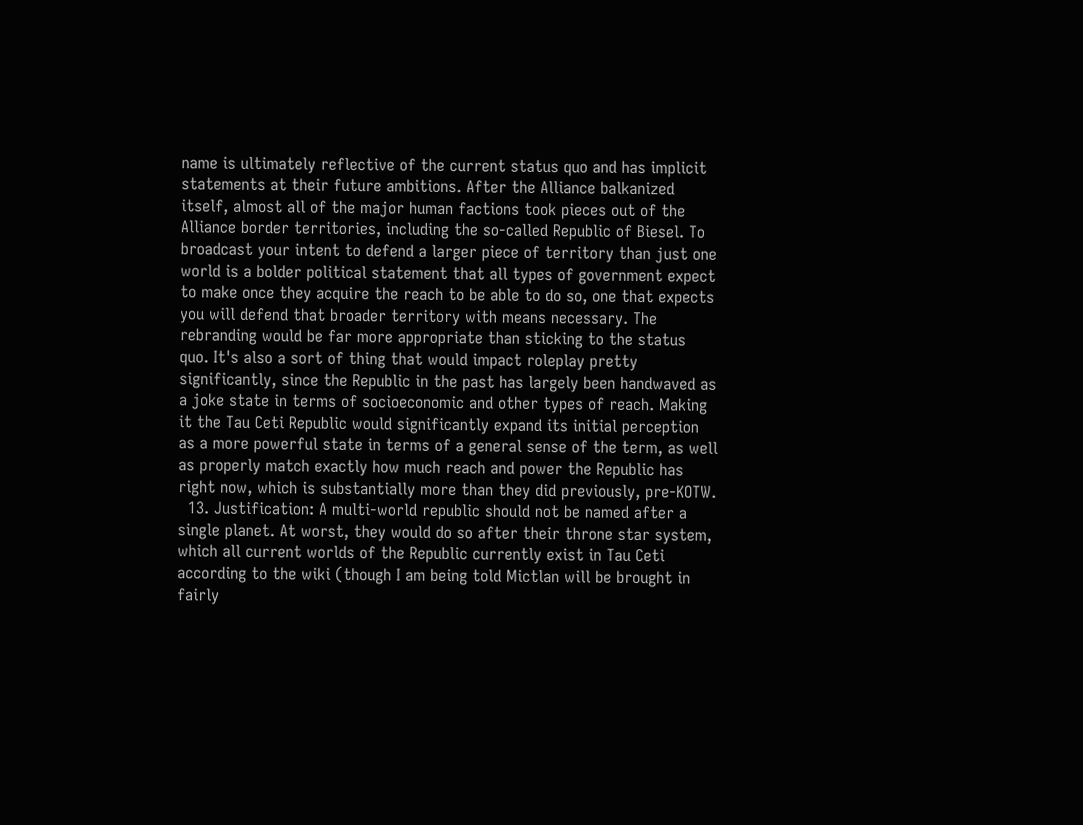name is ultimately reflective of the current status quo and has implicit statements at their future ambitions. After the Alliance balkanized itself, almost all of the major human factions took pieces out of the Alliance border territories, including the so-called Republic of Biesel. To broadcast your intent to defend a larger piece of territory than just one world is a bolder political statement that all types of government expect to make once they acquire the reach to be able to do so, one that expects you will defend that broader territory with means necessary. The rebranding would be far more appropriate than sticking to the status quo. It's also a sort of thing that would impact roleplay pretty significantly, since the Republic in the past has largely been handwaved as a joke state in terms of socioeconomic and other types of reach. Making it the Tau Ceti Republic would significantly expand its initial perception as a more powerful state in terms of a general sense of the term, as well as properly match exactly how much reach and power the Republic has right now, which is substantially more than they did previously, pre-KOTW.
  13. Justification: A multi-world republic should not be named after a single planet. At worst, they would do so after their throne star system, which all current worlds of the Republic currently exist in Tau Ceti according to the wiki (though I am being told Mictlan will be brought in fairly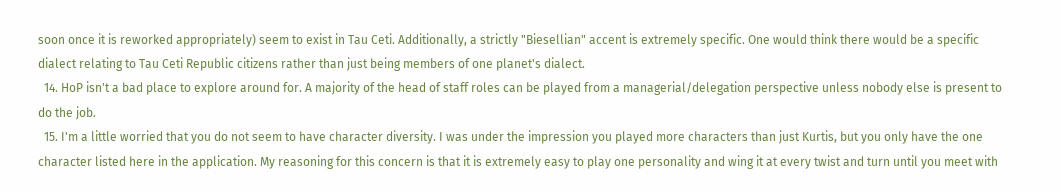soon once it is reworked appropriately) seem to exist in Tau Ceti. Additionally, a strictly "Biesellian" accent is extremely specific. One would think there would be a specific dialect relating to Tau Ceti Republic citizens rather than just being members of one planet's dialect.
  14. HoP isn't a bad place to explore around for. A majority of the head of staff roles can be played from a managerial/delegation perspective unless nobody else is present to do the job.
  15. I'm a little worried that you do not seem to have character diversity. I was under the impression you played more characters than just Kurtis, but you only have the one character listed here in the application. My reasoning for this concern is that it is extremely easy to play one personality and wing it at every twist and turn until you meet with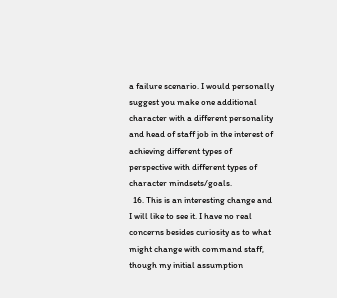a failure scenario. I would personally suggest you make one additional character with a different personality and head of staff job in the interest of achieving different types of perspective with different types of character mindsets/goals.
  16. This is an interesting change and I will like to see it. I have no real concerns besides curiosity as to what might change with command staff, though my initial assumption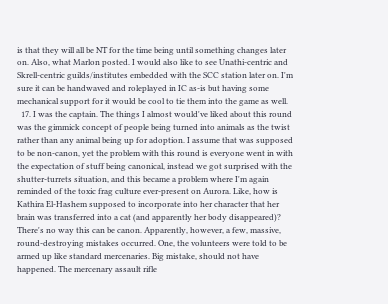is that they will all be NT for the time being until something changes later on. Also, what Marlon posted. I would also like to see Unathi-centric and Skrell-centric guilds/institutes embedded with the SCC station later on. I'm sure it can be handwaved and roleplayed in IC as-is but having some mechanical support for it would be cool to tie them into the game as well.
  17. I was the captain. The things I almost would've liked about this round was the gimmick concept of people being turned into animals as the twist rather than any animal being up for adoption. I assume that was supposed to be non-canon, yet the problem with this round is everyone went in with the expectation of stuff being canonical, instead we got surprised with the shutter-turrets situation, and this became a problem where I'm again reminded of the toxic frag culture ever-present on Aurora. Like, how is Kathira El-Hashem supposed to incorporate into her character that her brain was transferred into a cat (and apparently her body disappeared)? There's no way this can be canon. Apparently, however, a few, massive, round-destroying mistakes occurred. One, the volunteers were told to be armed up like standard mercenaries. Big mistake, should not have happened. The mercenary assault rifle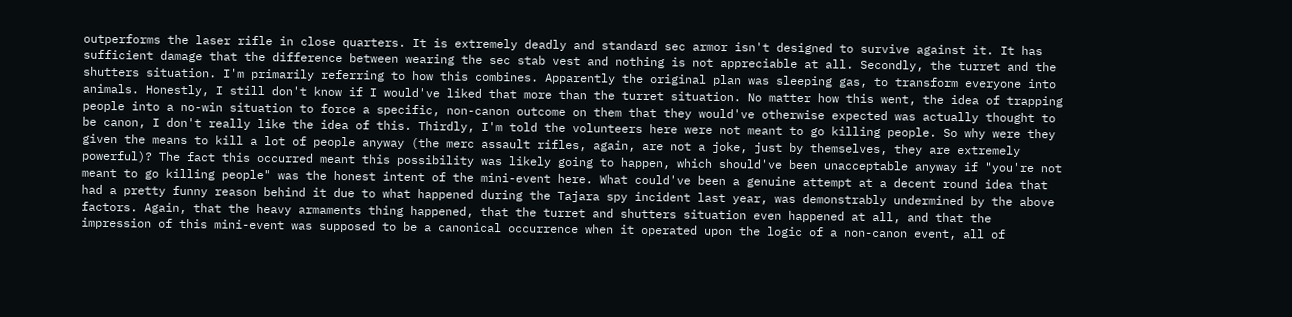outperforms the laser rifle in close quarters. It is extremely deadly and standard sec armor isn't designed to survive against it. It has sufficient damage that the difference between wearing the sec stab vest and nothing is not appreciable at all. Secondly, the turret and the shutters situation. I'm primarily referring to how this combines. Apparently the original plan was sleeping gas, to transform everyone into animals. Honestly, I still don't know if I would've liked that more than the turret situation. No matter how this went, the idea of trapping people into a no-win situation to force a specific, non-canon outcome on them that they would've otherwise expected was actually thought to be canon, I don't really like the idea of this. Thirdly, I'm told the volunteers here were not meant to go killing people. So why were they given the means to kill a lot of people anyway (the merc assault rifles, again, are not a joke, just by themselves, they are extremely powerful)? The fact this occurred meant this possibility was likely going to happen, which should've been unacceptable anyway if "you're not meant to go killing people" was the honest intent of the mini-event here. What could've been a genuine attempt at a decent round idea that had a pretty funny reason behind it due to what happened during the Tajara spy incident last year, was demonstrably undermined by the above factors. Again, that the heavy armaments thing happened, that the turret and shutters situation even happened at all, and that the impression of this mini-event was supposed to be a canonical occurrence when it operated upon the logic of a non-canon event, all of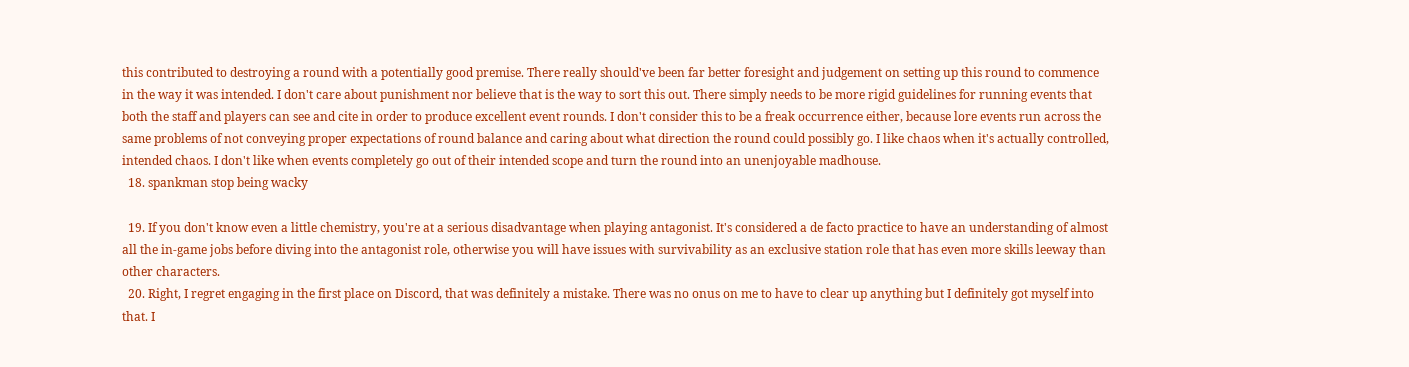this contributed to destroying a round with a potentially good premise. There really should've been far better foresight and judgement on setting up this round to commence in the way it was intended. I don't care about punishment nor believe that is the way to sort this out. There simply needs to be more rigid guidelines for running events that both the staff and players can see and cite in order to produce excellent event rounds. I don't consider this to be a freak occurrence either, because lore events run across the same problems of not conveying proper expectations of round balance and caring about what direction the round could possibly go. I like chaos when it's actually controlled, intended chaos. I don't like when events completely go out of their intended scope and turn the round into an unenjoyable madhouse.
  18. spankman stop being wacky

  19. If you don't know even a little chemistry, you're at a serious disadvantage when playing antagonist. It's considered a de facto practice to have an understanding of almost all the in-game jobs before diving into the antagonist role, otherwise you will have issues with survivability as an exclusive station role that has even more skills leeway than other characters.
  20. Right, I regret engaging in the first place on Discord, that was definitely a mistake. There was no onus on me to have to clear up anything but I definitely got myself into that. I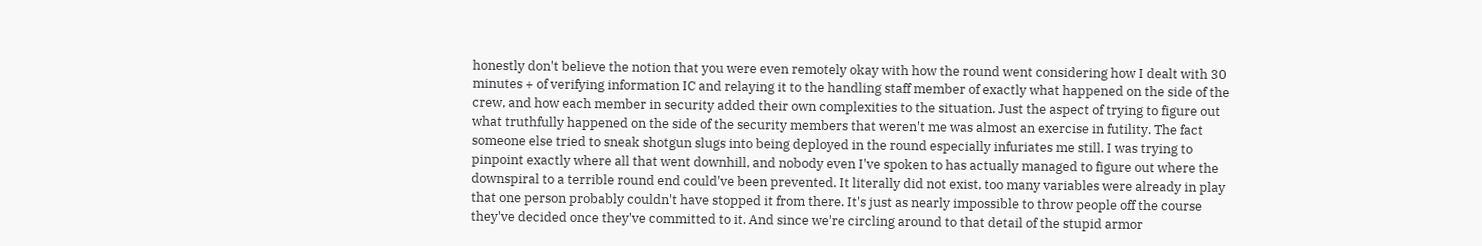honestly don't believe the notion that you were even remotely okay with how the round went considering how I dealt with 30 minutes + of verifying information IC and relaying it to the handling staff member of exactly what happened on the side of the crew, and how each member in security added their own complexities to the situation. Just the aspect of trying to figure out what truthfully happened on the side of the security members that weren't me was almost an exercise in futility. The fact someone else tried to sneak shotgun slugs into being deployed in the round especially infuriates me still. I was trying to pinpoint exactly where all that went downhill, and nobody even I've spoken to has actually managed to figure out where the downspiral to a terrible round end could've been prevented. It literally did not exist, too many variables were already in play that one person probably couldn't have stopped it from there. It's just as nearly impossible to throw people off the course they've decided once they've committed to it. And since we're circling around to that detail of the stupid armor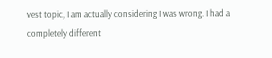vest topic, I am actually considering I was wrong. I had a completely different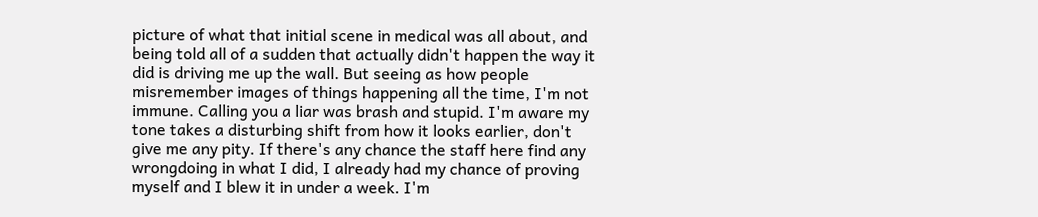picture of what that initial scene in medical was all about, and being told all of a sudden that actually didn't happen the way it did is driving me up the wall. But seeing as how people misremember images of things happening all the time, I'm not immune. Calling you a liar was brash and stupid. I'm aware my tone takes a disturbing shift from how it looks earlier, don't give me any pity. If there's any chance the staff here find any wrongdoing in what I did, I already had my chance of proving myself and I blew it in under a week. I'm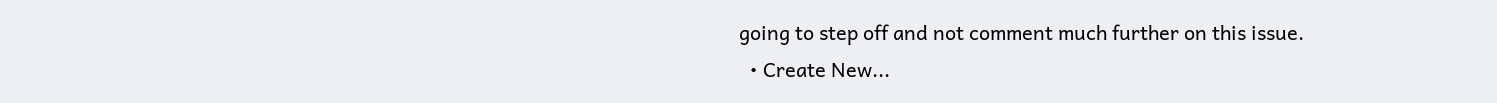going to step off and not comment much further on this issue.
  • Create New...